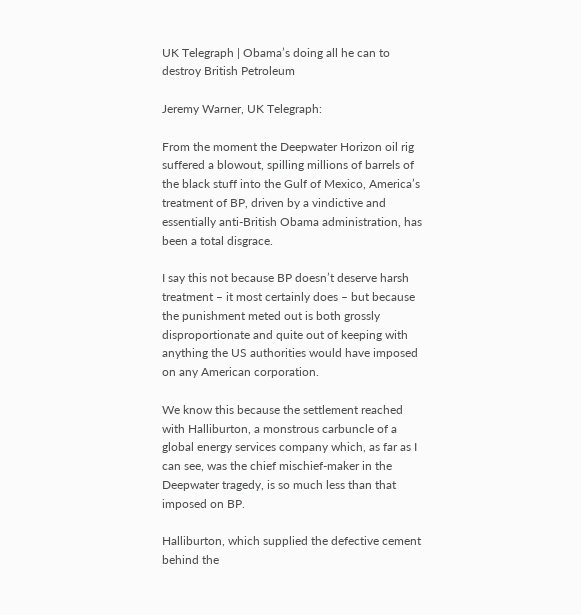UK Telegraph | Obama’s doing all he can to destroy British Petroleum

Jeremy Warner, UK Telegraph:

From the moment the Deepwater Horizon oil rig suffered a blowout, spilling millions of barrels of the black stuff into the Gulf of Mexico, America’s treatment of BP, driven by a vindictive and essentially anti-British Obama administration, has been a total disgrace.

I say this not because BP doesn’t deserve harsh treatment – it most certainly does – but because the punishment meted out is both grossly disproportionate and quite out of keeping with anything the US authorities would have imposed on any American corporation.

We know this because the settlement reached with Halliburton, a monstrous carbuncle of a global energy services company which, as far as I can see, was the chief mischief-maker in the Deepwater tragedy, is so much less than that imposed on BP.

Halliburton, which supplied the defective cement behind the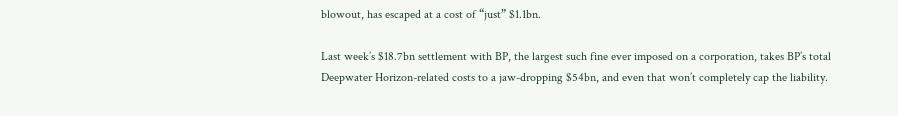blowout, has escaped at a cost of “just” $1.1bn.

Last week’s $18.7bn settlement with BP, the largest such fine ever imposed on a corporation, takes BP’s total Deepwater Horizon-related costs to a jaw-dropping $54bn, and even that won’t completely cap the liability.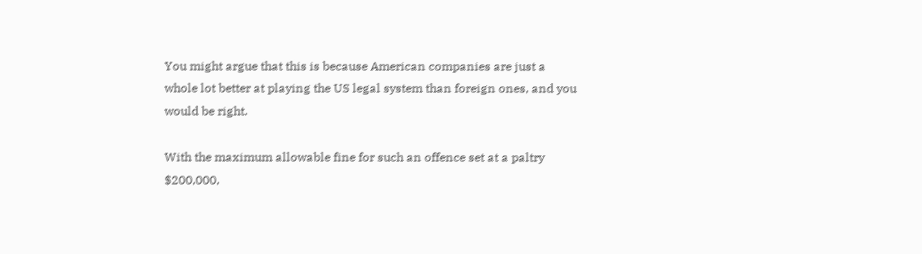You might argue that this is because American companies are just a whole lot better at playing the US legal system than foreign ones, and you would be right.

With the maximum allowable fine for such an offence set at a paltry $200,000,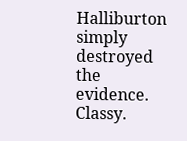Halliburton simply destroyed the evidence. Classy.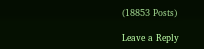(18853 Posts)

Leave a Reply